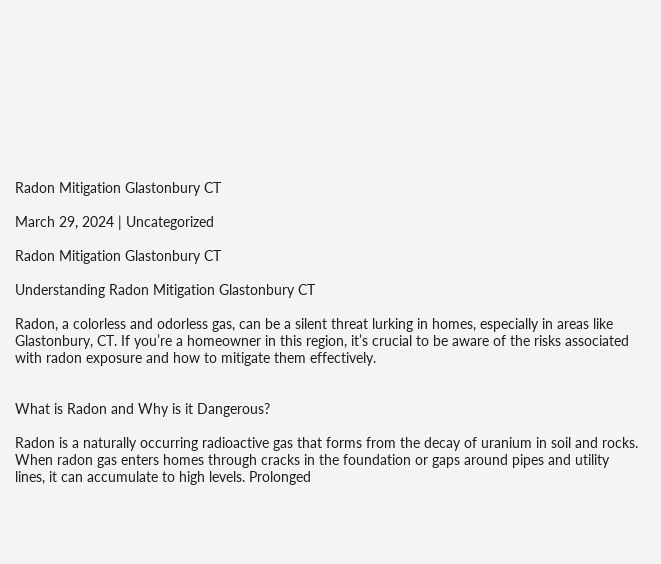Radon Mitigation Glastonbury CT

March 29, 2024 | Uncategorized

Radon Mitigation Glastonbury CT

Understanding Radon Mitigation Glastonbury CT

Radon, a colorless and odorless gas, can be a silent threat lurking in homes, especially in areas like Glastonbury, CT. If you’re a homeowner in this region, it’s crucial to be aware of the risks associated with radon exposure and how to mitigate them effectively.


What is Radon and Why is it Dangerous?

Radon is a naturally occurring radioactive gas that forms from the decay of uranium in soil and rocks. When radon gas enters homes through cracks in the foundation or gaps around pipes and utility lines, it can accumulate to high levels. Prolonged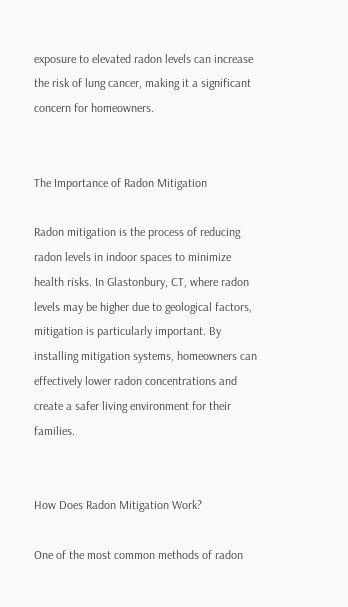exposure to elevated radon levels can increase the risk of lung cancer, making it a significant concern for homeowners.


The Importance of Radon Mitigation

Radon mitigation is the process of reducing radon levels in indoor spaces to minimize health risks. In Glastonbury, CT, where radon levels may be higher due to geological factors, mitigation is particularly important. By installing mitigation systems, homeowners can effectively lower radon concentrations and create a safer living environment for their families.


How Does Radon Mitigation Work?

One of the most common methods of radon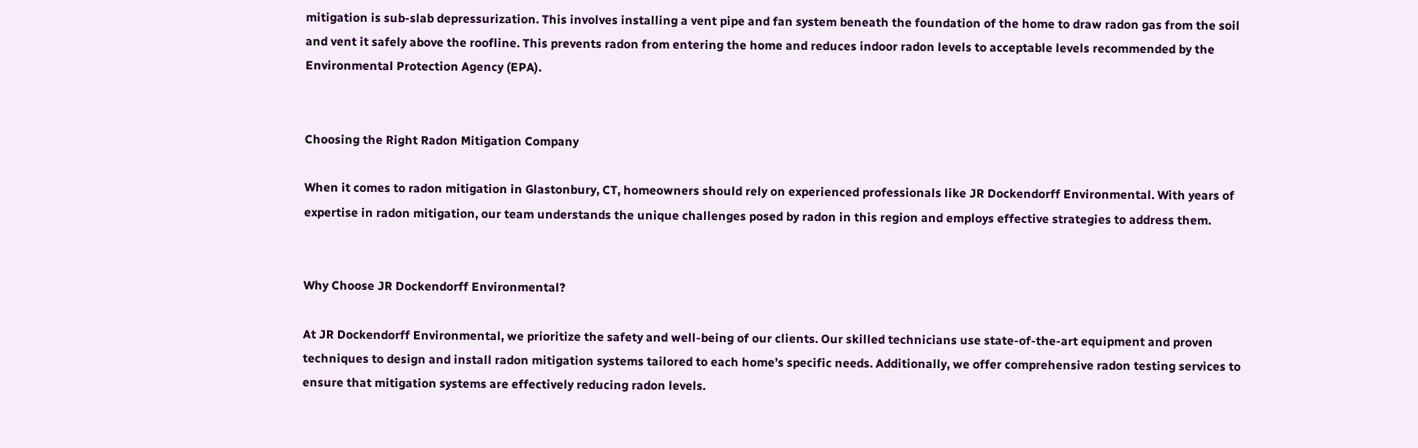mitigation is sub-slab depressurization. This involves installing a vent pipe and fan system beneath the foundation of the home to draw radon gas from the soil and vent it safely above the roofline. This prevents radon from entering the home and reduces indoor radon levels to acceptable levels recommended by the Environmental Protection Agency (EPA).


Choosing the Right Radon Mitigation Company

When it comes to radon mitigation in Glastonbury, CT, homeowners should rely on experienced professionals like JR Dockendorff Environmental. With years of expertise in radon mitigation, our team understands the unique challenges posed by radon in this region and employs effective strategies to address them.


Why Choose JR Dockendorff Environmental?

At JR Dockendorff Environmental, we prioritize the safety and well-being of our clients. Our skilled technicians use state-of-the-art equipment and proven techniques to design and install radon mitigation systems tailored to each home’s specific needs. Additionally, we offer comprehensive radon testing services to ensure that mitigation systems are effectively reducing radon levels.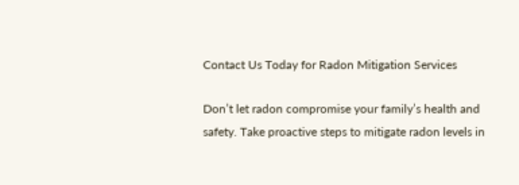Contact Us Today for Radon Mitigation Services

Don’t let radon compromise your family’s health and safety. Take proactive steps to mitigate radon levels in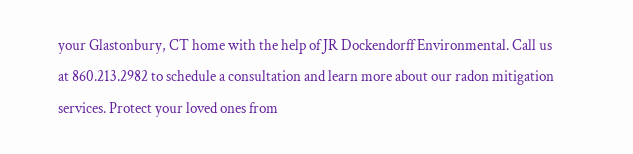your Glastonbury, CT home with the help of JR Dockendorff Environmental. Call us at 860.213.2982 to schedule a consultation and learn more about our radon mitigation services. Protect your loved ones from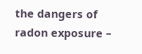the dangers of radon exposure –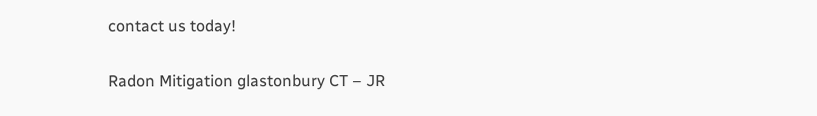contact us today!

Radon Mitigation glastonbury CT – JR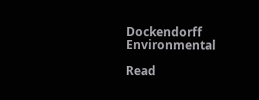Dockendorff Environmental

Read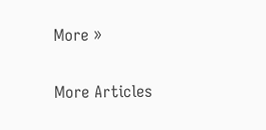More »

More Articles